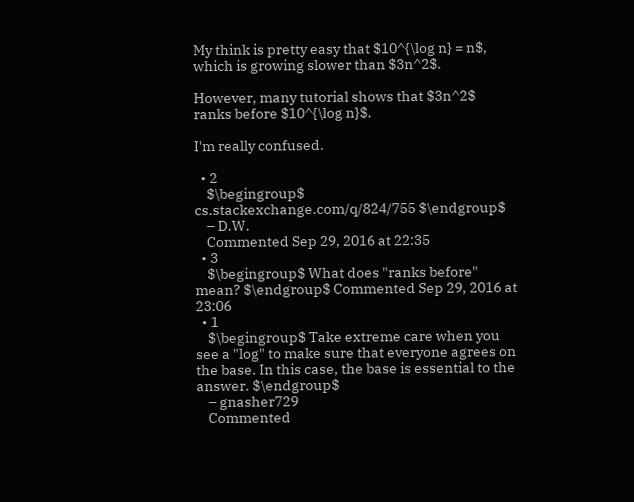My think is pretty easy that $10^{\log n} = n$, which is growing slower than $3n^2$.

However, many tutorial shows that $3n^2$ ranks before $10^{\log n}$.

I'm really confused.

  • 2
    $\begingroup$ cs.stackexchange.com/q/824/755 $\endgroup$
    – D.W.
    Commented Sep 29, 2016 at 22:35
  • 3
    $\begingroup$ What does "ranks before" mean? $\endgroup$ Commented Sep 29, 2016 at 23:06
  • 1
    $\begingroup$ Take extreme care when you see a "log" to make sure that everyone agrees on the base. In this case, the base is essential to the answer. $\endgroup$
    – gnasher729
    Commented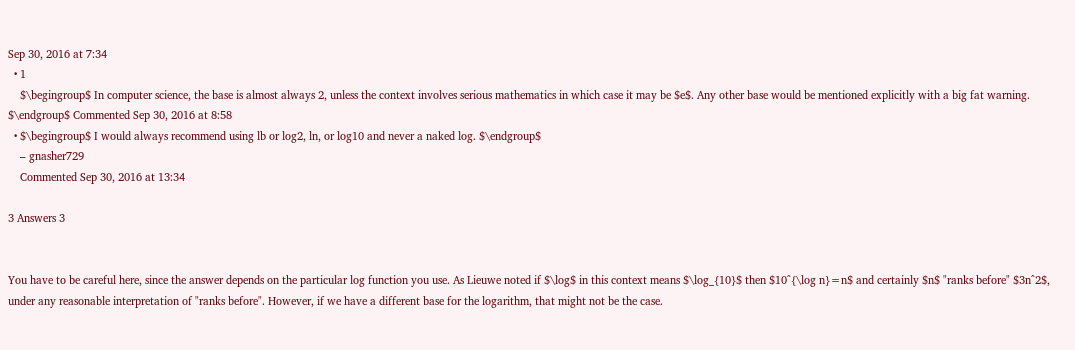Sep 30, 2016 at 7:34
  • 1
    $\begingroup$ In computer science, the base is almost always 2, unless the context involves serious mathematics in which case it may be $e$. Any other base would be mentioned explicitly with a big fat warning. $\endgroup$ Commented Sep 30, 2016 at 8:58
  • $\begingroup$ I would always recommend using lb or log2, ln, or log10 and never a naked log. $\endgroup$
    – gnasher729
    Commented Sep 30, 2016 at 13:34

3 Answers 3


You have to be careful here, since the answer depends on the particular log function you use. As Lieuwe noted if $\log$ in this context means $\log_{10}$ then $10^{\log n}=n$ and certainly $n$ "ranks before" $3n^2$, under any reasonable interpretation of "ranks before". However, if we have a different base for the logarithm, that might not be the case.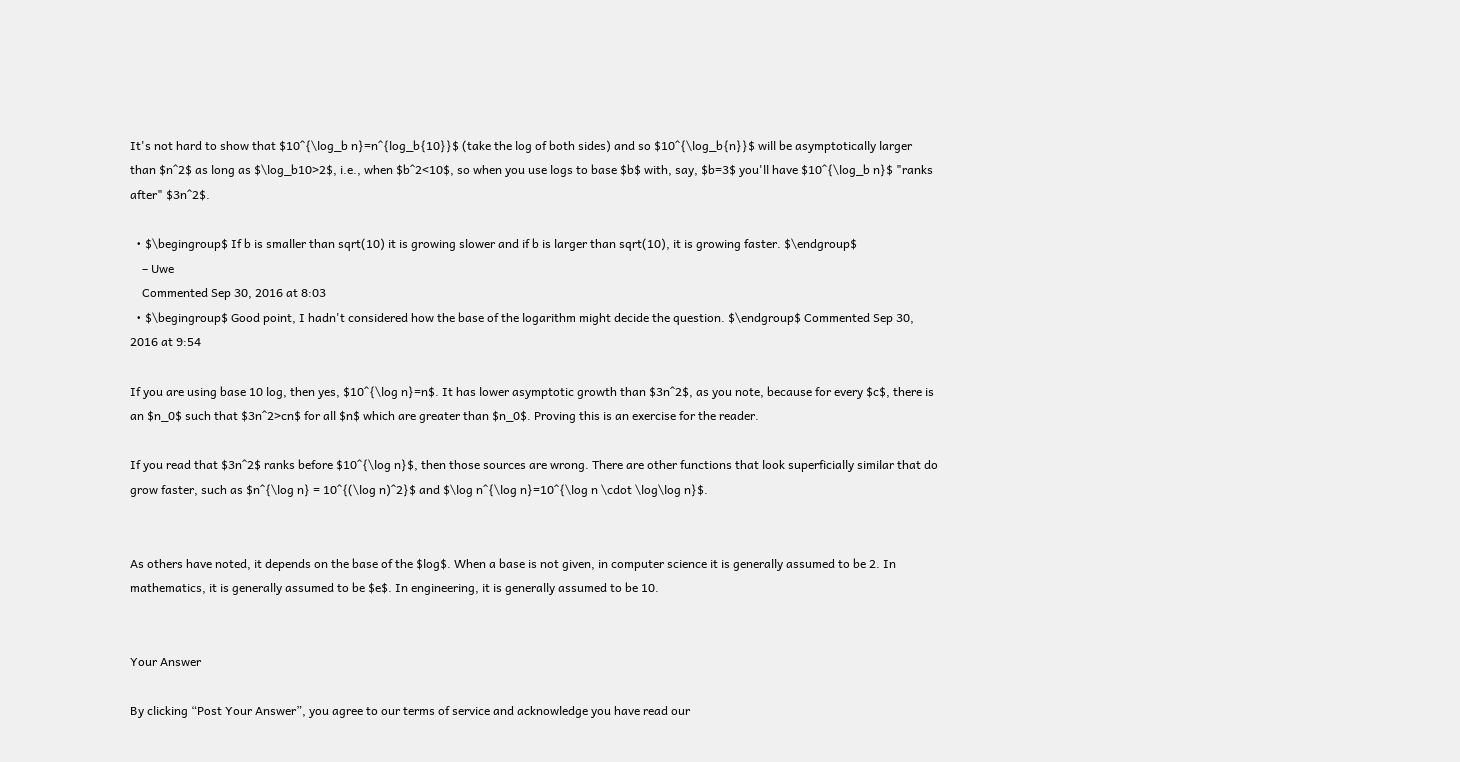It's not hard to show that $10^{\log_b n}=n^{log_b{10}}$ (take the log of both sides) and so $10^{\log_b{n}}$ will be asymptotically larger than $n^2$ as long as $\log_b10>2$, i.e., when $b^2<10$, so when you use logs to base $b$ with, say, $b=3$ you'll have $10^{\log_b n}$ "ranks after" $3n^2$.

  • $\begingroup$ If b is smaller than sqrt(10) it is growing slower and if b is larger than sqrt(10), it is growing faster. $\endgroup$
    – Uwe
    Commented Sep 30, 2016 at 8:03
  • $\begingroup$ Good point, I hadn't considered how the base of the logarithm might decide the question. $\endgroup$ Commented Sep 30, 2016 at 9:54

If you are using base 10 log, then yes, $10^{\log n}=n$. It has lower asymptotic growth than $3n^2$, as you note, because for every $c$, there is an $n_0$ such that $3n^2>cn$ for all $n$ which are greater than $n_0$. Proving this is an exercise for the reader.

If you read that $3n^2$ ranks before $10^{\log n}$, then those sources are wrong. There are other functions that look superficially similar that do grow faster, such as $n^{\log n} = 10^{(\log n)^2}$ and $\log n^{\log n}=10^{\log n \cdot \log\log n}$.


As others have noted, it depends on the base of the $log$. When a base is not given, in computer science it is generally assumed to be 2. In mathematics, it is generally assumed to be $e$. In engineering, it is generally assumed to be 10.


Your Answer

By clicking “Post Your Answer”, you agree to our terms of service and acknowledge you have read our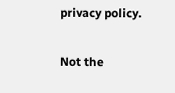privacy policy.

Not the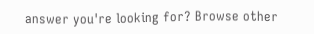answer you're looking for? Browse other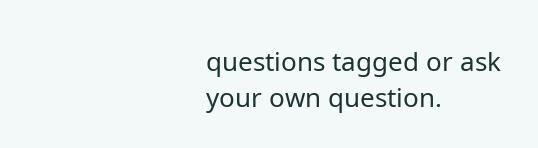questions tagged or ask your own question.